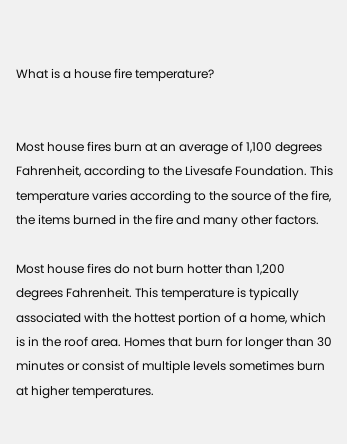What is a house fire temperature?


Most house fires burn at an average of 1,100 degrees Fahrenheit, according to the Livesafe Foundation. This temperature varies according to the source of the fire, the items burned in the fire and many other factors.

Most house fires do not burn hotter than 1,200 degrees Fahrenheit. This temperature is typically associated with the hottest portion of a home, which is in the roof area. Homes that burn for longer than 30 minutes or consist of multiple levels sometimes burn at higher temperatures.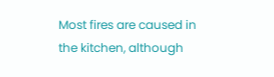Most fires are caused in the kitchen, although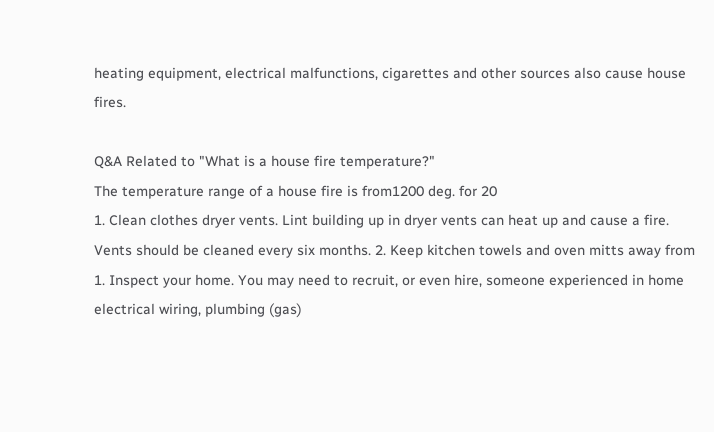heating equipment, electrical malfunctions, cigarettes and other sources also cause house fires.

Q&A Related to "What is a house fire temperature?"
The temperature range of a house fire is from1200 deg. for 20
1. Clean clothes dryer vents. Lint building up in dryer vents can heat up and cause a fire. Vents should be cleaned every six months. 2. Keep kitchen towels and oven mitts away from
1. Inspect your home. You may need to recruit, or even hire, someone experienced in home electrical wiring, plumbing (gas)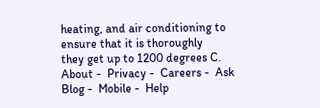heating, and air conditioning to ensure that it is thoroughly
they get up to 1200 degrees C.
About -  Privacy -  Careers -  Ask Blog -  Mobile -  Help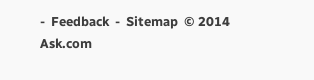-  Feedback  -  Sitemap  © 2014 Ask.com